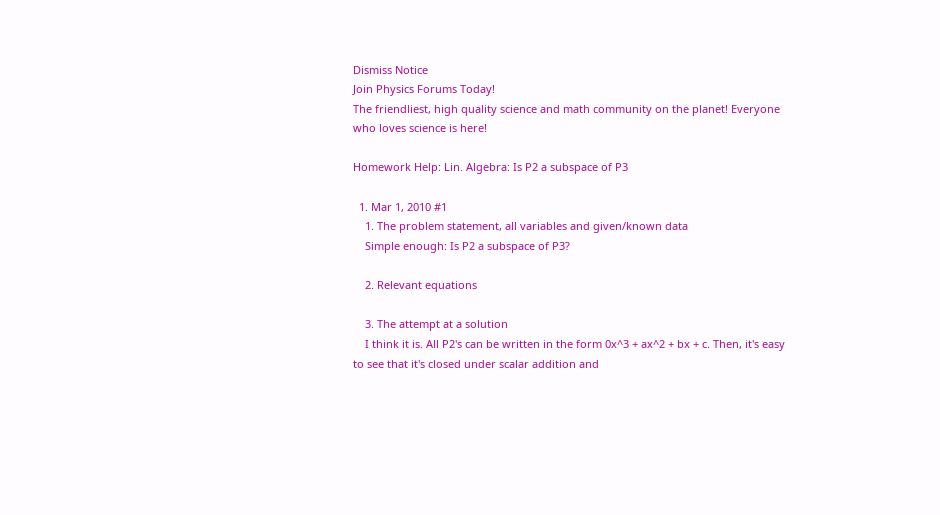Dismiss Notice
Join Physics Forums Today!
The friendliest, high quality science and math community on the planet! Everyone who loves science is here!

Homework Help: Lin. Algebra: Is P2 a subspace of P3

  1. Mar 1, 2010 #1
    1. The problem statement, all variables and given/known data
    Simple enough: Is P2 a subspace of P3?

    2. Relevant equations

    3. The attempt at a solution
    I think it is. All P2's can be written in the form 0x^3 + ax^2 + bx + c. Then, it's easy to see that it's closed under scalar addition and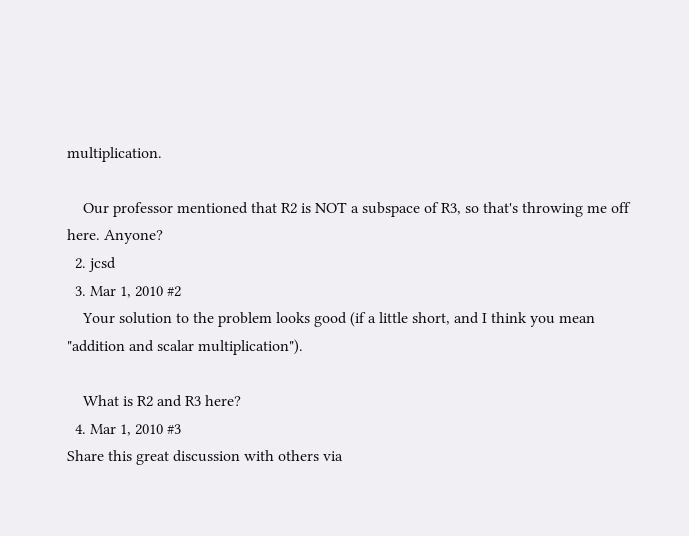multiplication.

    Our professor mentioned that R2 is NOT a subspace of R3, so that's throwing me off here. Anyone?
  2. jcsd
  3. Mar 1, 2010 #2
    Your solution to the problem looks good (if a little short, and I think you mean "addition and scalar multiplication").

    What is R2 and R3 here?
  4. Mar 1, 2010 #3
Share this great discussion with others via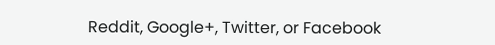Reddit, Google+, Twitter, or Facebook